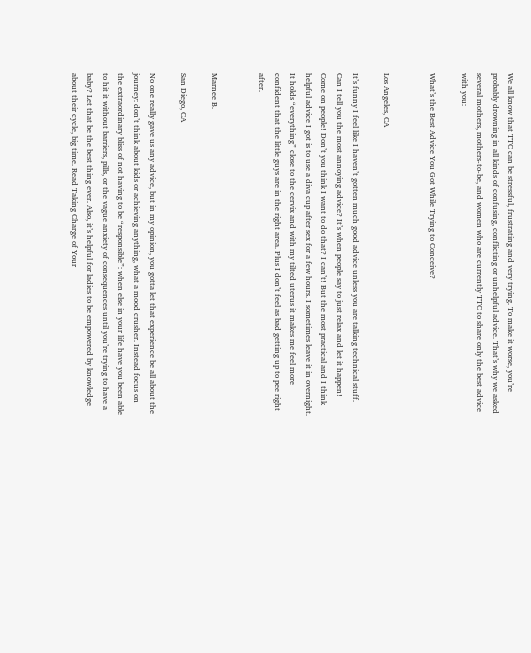We all know that TTC can be stressful, frustrating and very trying. To make it worse, you’re probably drowning in all kinds of confusing, conflicting or unhelpful advice. That’s why we asked several mothers, mothers-to-be, and women who are currently TTC to share only the best advice with you:

What’s the Best Advice You Got While Trying to Conceive?


Los Angeles, CA

It’s funny I feel like I haven’t gotten much good advice unless you are talking technical stuff. Can I tell you the most annoying advice? It’s when people say to just relax and let it happen! Come on people! Don’t you think I want to do that? I can’t! But the most practical and I think helpful advice I got is to use a diva cup after sex for a few hours. I sometimes leave it in overnight. It holds “everything” close to the cervix and with my tilted uterus it makes me feel more confident that the little guys are in the right area. Plus I don’t feel as bad getting up to pee right after.


Marnee B.

San Diego, CA

No one really gave us any advice, but in my opinion, you gotta let that experience be all about the journey: don’t think about kids or achieving anything, what a mood crusher. Instead focus on the extraordinary bliss of not having to be “responsible”: when else in your life have you been able to hit it without barriers, pills, or the vague anxiety of consequences until you’re trying to have a baby? Let that be the best thing ever. Also, it’s helpful for ladies to be empowered by knowledge about their cycle, big time. Read Taking Charge of Your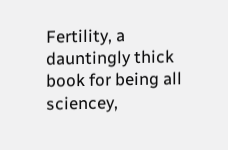Fertility, a dauntingly thick book for being all sciencey,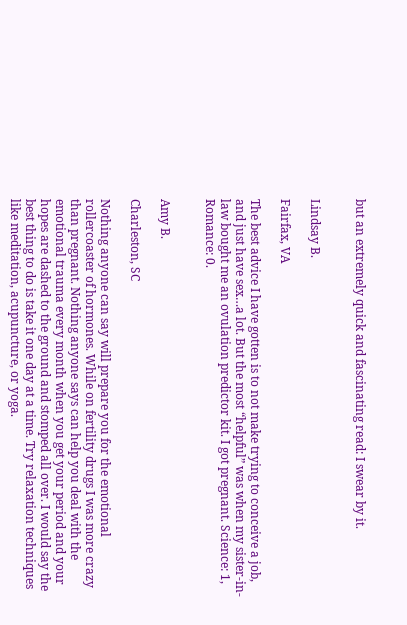but an extremely quick and fascinating read: I swear by it.


Lindsay B.

Fairfax, VA

The best advice I have gotten is to not make trying to conceive a job, and just have sex…a lot. But the most “helpful” was when my sister-in-law bought me an ovulation predictor kit. I got pregnant. Science: 1, Romance: 0.


Amy B.

Charleston, SC

Nothing anyone can say will prepare you for the emotional rollercoaster of hormones. While on fertility drugs I was more crazy than pregnant. Nothing anyone says can help you deal with the emotional trauma every month when you get your period and your hopes are dashed to the ground and stomped all over. I would say the best thing to do is take it one day at a time. Try relaxation techniques like meditation, acupuncture, or yoga.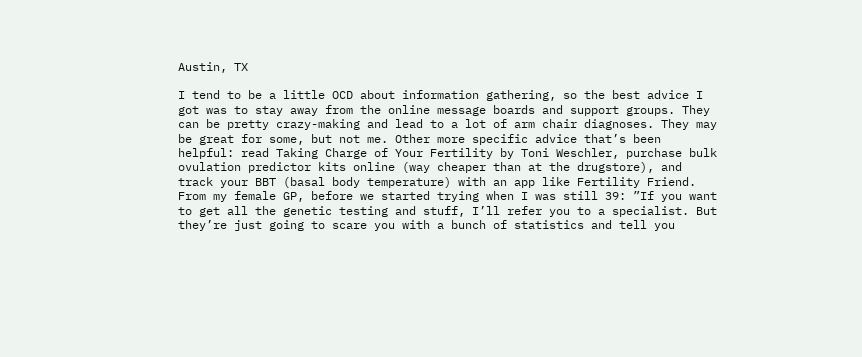Austin, TX

I tend to be a little OCD about information gathering, so the best advice I got was to stay away from the online message boards and support groups. They can be pretty crazy-making and lead to a lot of arm chair diagnoses. They may be great for some, but not me. Other more specific advice that’s been helpful: read Taking Charge of Your Fertility by Toni Weschler, purchase bulk ovulation predictor kits online (way cheaper than at the drugstore), and track your BBT (basal body temperature) with an app like Fertility Friend. From my female GP, before we started trying when I was still 39: ”If you want to get all the genetic testing and stuff, I’ll refer you to a specialist. But they’re just going to scare you with a bunch of statistics and tell you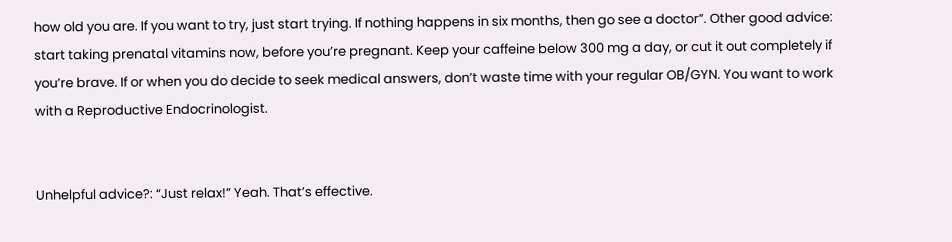how old you are. If you want to try, just start trying. If nothing happens in six months, then go see a doctor”. Other good advice: start taking prenatal vitamins now, before you’re pregnant. Keep your caffeine below 300 mg a day, or cut it out completely if you’re brave. If or when you do decide to seek medical answers, don’t waste time with your regular OB/GYN. You want to work with a Reproductive Endocrinologist.


Unhelpful advice?: “Just relax!” Yeah. That’s effective.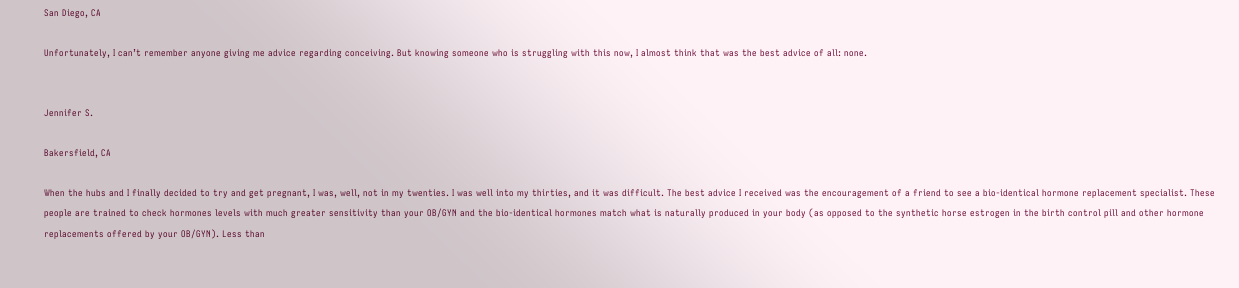San Diego, CA

Unfortunately, I can’t remember anyone giving me advice regarding conceiving. But knowing someone who is struggling with this now, I almost think that was the best advice of all: none.


Jennifer S.

Bakersfield, CA

When the hubs and I finally decided to try and get pregnant, I was, well, not in my twenties. I was well into my thirties, and it was difficult. The best advice I received was the encouragement of a friend to see a bio-identical hormone replacement specialist. These people are trained to check hormones levels with much greater sensitivity than your OB/GYN and the bio-identical hormones match what is naturally produced in your body (as opposed to the synthetic horse estrogen in the birth control pill and other hormone replacements offered by your OB/GYN). Less than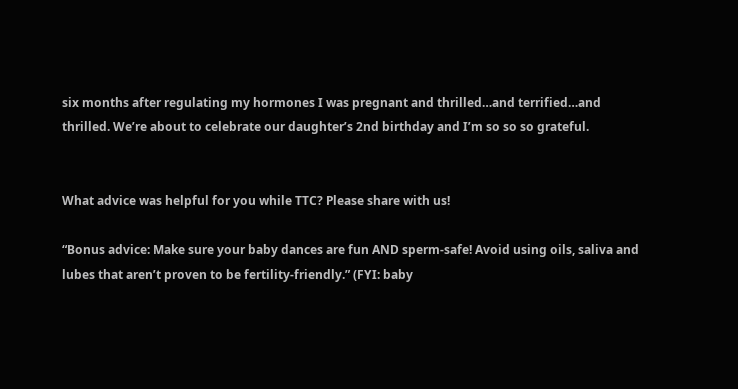six months after regulating my hormones I was pregnant and thrilled…and terrified…and thrilled. We’re about to celebrate our daughter’s 2nd birthday and I’m so so so grateful.


What advice was helpful for you while TTC? Please share with us!

“Bonus advice: Make sure your baby dances are fun AND sperm-safe! Avoid using oils, saliva and lubes that aren’t proven to be fertility-friendly.” (FYI: baby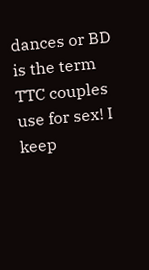dances or BD is the term TTC couples use for sex! I keep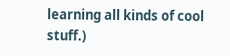learning all kinds of cool stuff.)